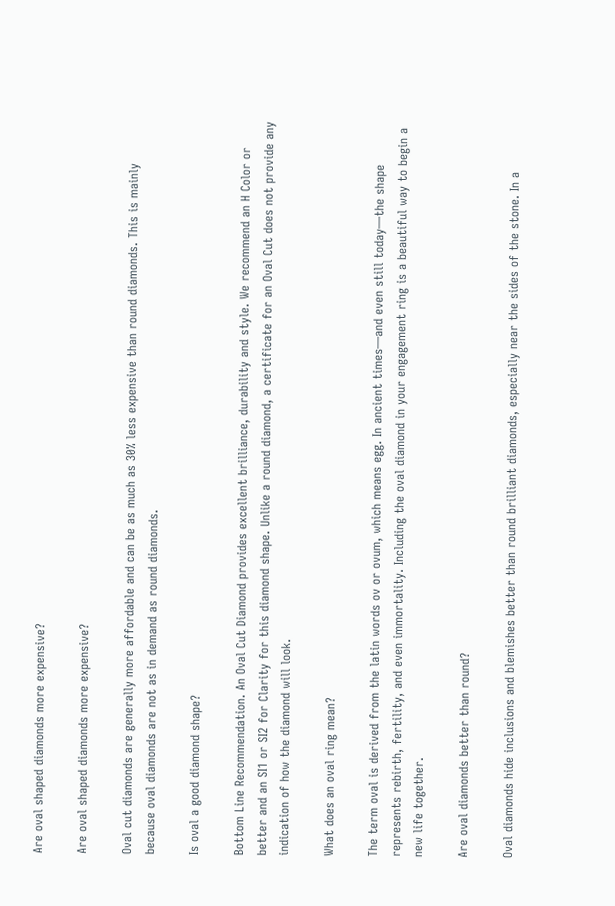Are oval shaped diamonds more expensive?

Are oval shaped diamonds more expensive?

Oval cut diamonds are generally more affordable and can be as much as 30% less expensive than round diamonds. This is mainly because oval diamonds are not as in demand as round diamonds.

Is oval a good diamond shape?

Bottom Line Recommendation. An Oval Cut Diamond provides excellent brilliance, durability and style. We recommend an H Color or better and an SI1 or SI2 for Clarity for this diamond shape. Unlike a round diamond, a certificate for an Oval Cut does not provide any indication of how the diamond will look.

What does an oval ring mean?

The term oval is derived from the latin words ov or ovum, which means egg. In ancient times—and even still today—the shape represents rebirth, fertility, and even immortality. Including the oval diamond in your engagement ring is a beautiful way to begin a new life together.

Are oval diamonds better than round?

Oval diamonds hide inclusions and blemishes better than round brilliant diamonds, especially near the sides of the stone. In a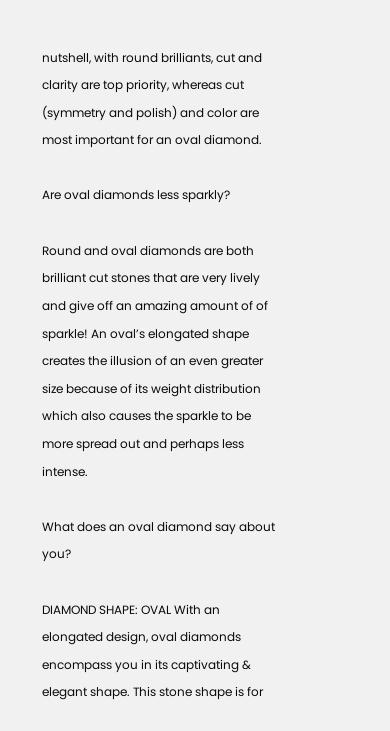nutshell, with round brilliants, cut and clarity are top priority, whereas cut (symmetry and polish) and color are most important for an oval diamond.

Are oval diamonds less sparkly?

Round and oval diamonds are both brilliant cut stones that are very lively and give off an amazing amount of of sparkle! An oval’s elongated shape creates the illusion of an even greater size because of its weight distribution which also causes the sparkle to be more spread out and perhaps less intense.

What does an oval diamond say about you?

DIAMOND SHAPE: OVAL With an elongated design, oval diamonds encompass you in its captivating & elegant shape. This stone shape is for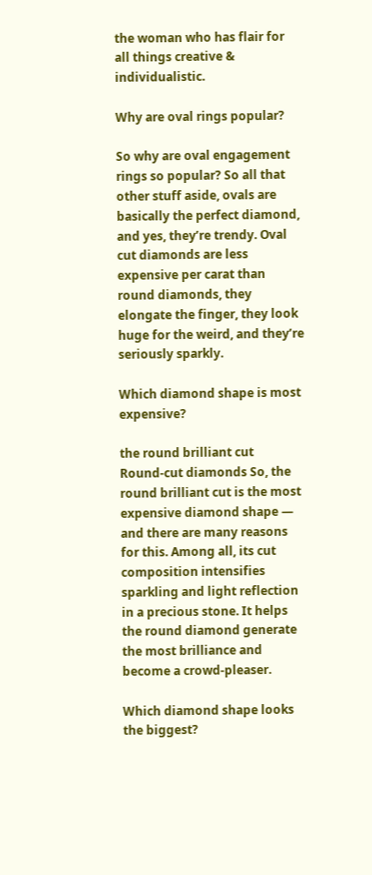the woman who has flair for all things creative & individualistic.

Why are oval rings popular?

So why are oval engagement rings so popular? So all that other stuff aside, ovals are basically the perfect diamond, and yes, they’re trendy. Oval cut diamonds are less expensive per carat than round diamonds, they elongate the finger, they look huge for the weird, and they’re seriously sparkly.

Which diamond shape is most expensive?

the round brilliant cut
Round-cut diamonds So, the round brilliant cut is the most expensive diamond shape — and there are many reasons for this. Among all, its cut composition intensifies sparkling and light reflection in a precious stone. It helps the round diamond generate the most brilliance and become a crowd-pleaser.

Which diamond shape looks the biggest?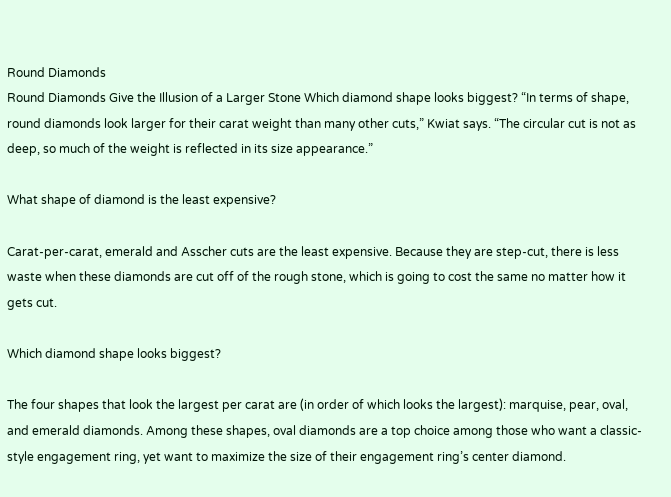Round Diamonds
Round Diamonds Give the Illusion of a Larger Stone Which diamond shape looks biggest? “In terms of shape, round diamonds look larger for their carat weight than many other cuts,” Kwiat says. “The circular cut is not as deep, so much of the weight is reflected in its size appearance.”

What shape of diamond is the least expensive?

Carat-per-carat, emerald and Asscher cuts are the least expensive. Because they are step-cut, there is less waste when these diamonds are cut off of the rough stone, which is going to cost the same no matter how it gets cut.

Which diamond shape looks biggest?

The four shapes that look the largest per carat are (in order of which looks the largest): marquise, pear, oval, and emerald diamonds. Among these shapes, oval diamonds are a top choice among those who want a classic-style engagement ring, yet want to maximize the size of their engagement ring’s center diamond.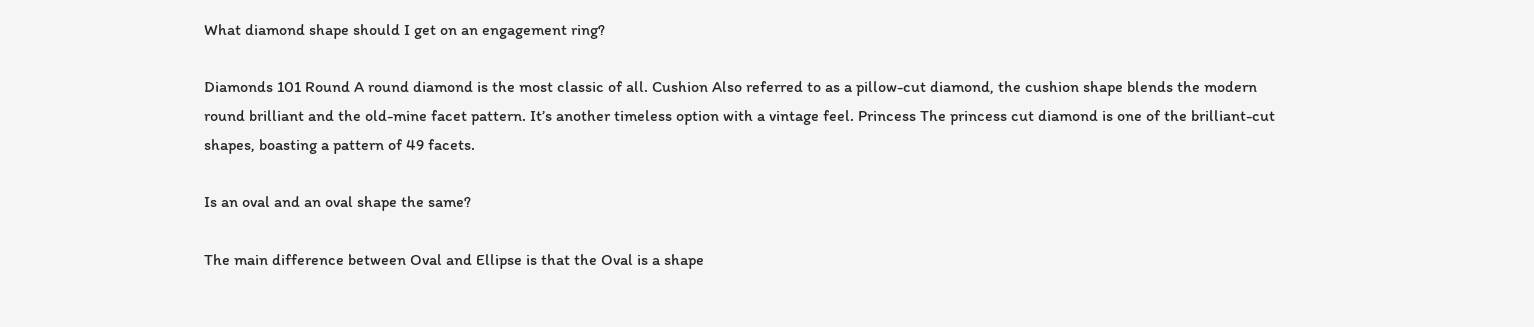What diamond shape should I get on an engagement ring?

Diamonds 101 Round A round diamond is the most classic of all. Cushion Also referred to as a pillow-cut diamond, the cushion shape blends the modern round brilliant and the old-mine facet pattern. It’s another timeless option with a vintage feel. Princess The princess cut diamond is one of the brilliant-cut shapes, boasting a pattern of 49 facets.

Is an oval and an oval shape the same?

The main difference between Oval and Ellipse is that the Oval is a shape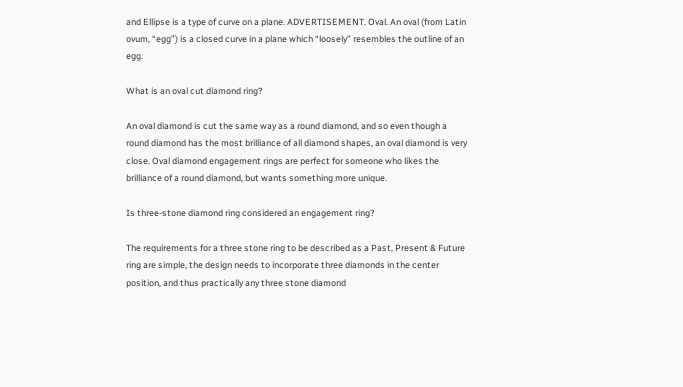and Ellipse is a type of curve on a plane. ADVERTISEMENT. Oval. An oval (from Latin ovum, “egg”) is a closed curve in a plane which “loosely” resembles the outline of an egg.

What is an oval cut diamond ring?

An oval diamond is cut the same way as a round diamond, and so even though a round diamond has the most brilliance of all diamond shapes, an oval diamond is very close. Oval diamond engagement rings are perfect for someone who likes the brilliance of a round diamond, but wants something more unique.

Is three-stone diamond ring considered an engagement ring?

The requirements for a three stone ring to be described as a Past, Present & Future ring are simple, the design needs to incorporate three diamonds in the center position, and thus practically any three stone diamond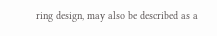ring design, may also be described as a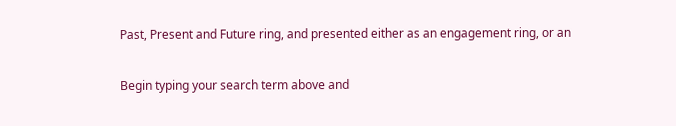Past, Present and Future ring, and presented either as an engagement ring, or an

Begin typing your search term above and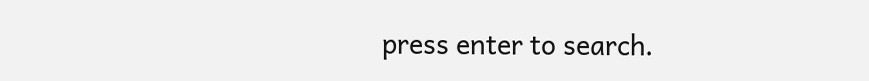press enter to search.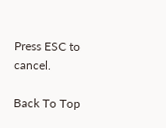Press ESC to cancel.

Back To Top